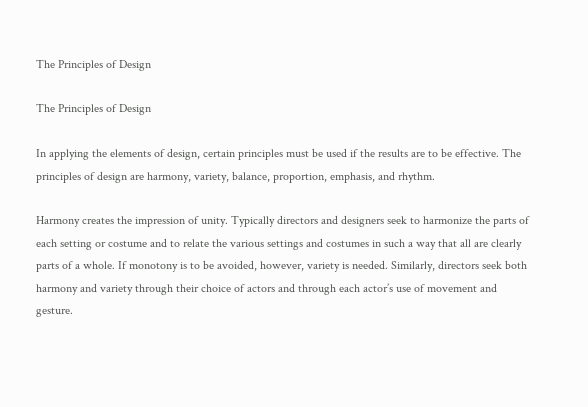The Principles of Design

The Principles of Design

In applying the elements of design, certain principles must be used if the results are to be effective. The principles of design are harmony, variety, balance, proportion, emphasis, and rhythm.

Harmony creates the impression of unity. Typically directors and designers seek to harmonize the parts of each setting or costume and to relate the various settings and costumes in such a way that all are clearly parts of a whole. If monotony is to be avoided, however, variety is needed. Similarly, directors seek both harmony and variety through their choice of actors and through each actor’s use of movement and gesture.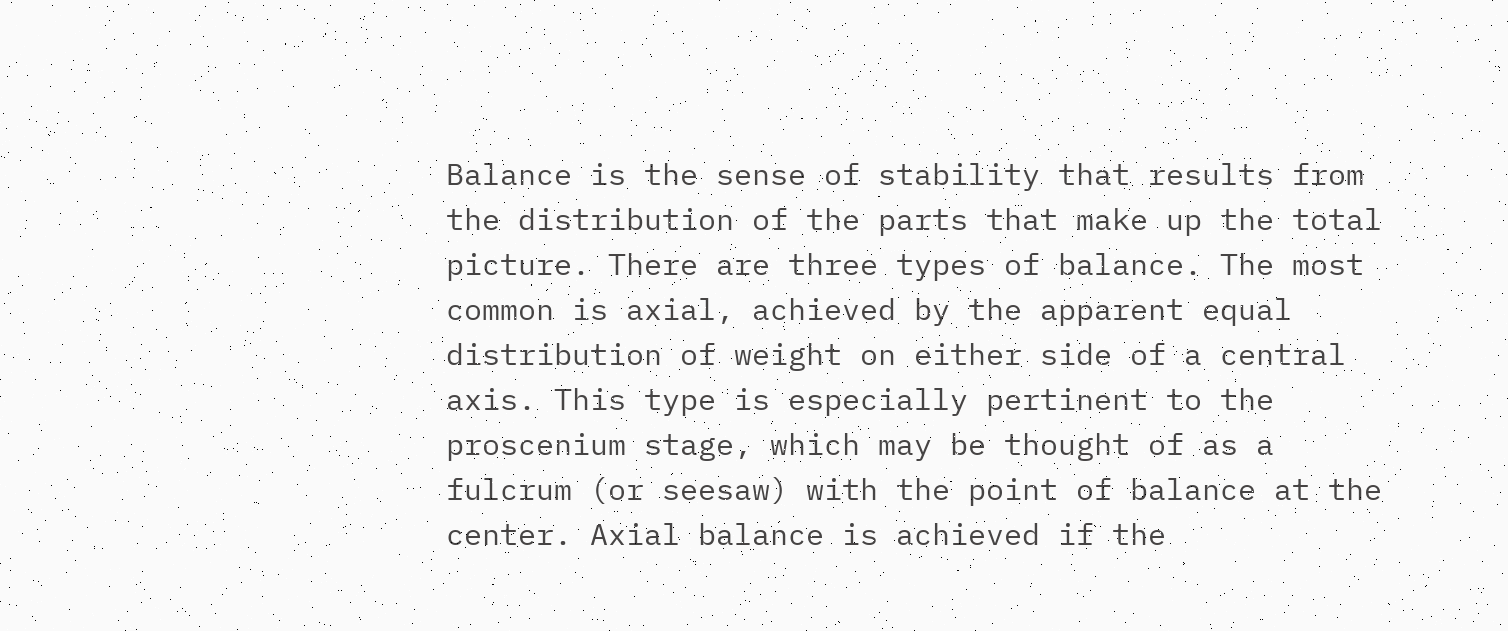Balance is the sense of stability that results from the distribution of the parts that make up the total picture. There are three types of balance. The most common is axial, achieved by the apparent equal distribution of weight on either side of a central axis. This type is especially pertinent to the proscenium stage, which may be thought of as a fulcrum (or seesaw) with the point of balance at the center. Axial balance is achieved if the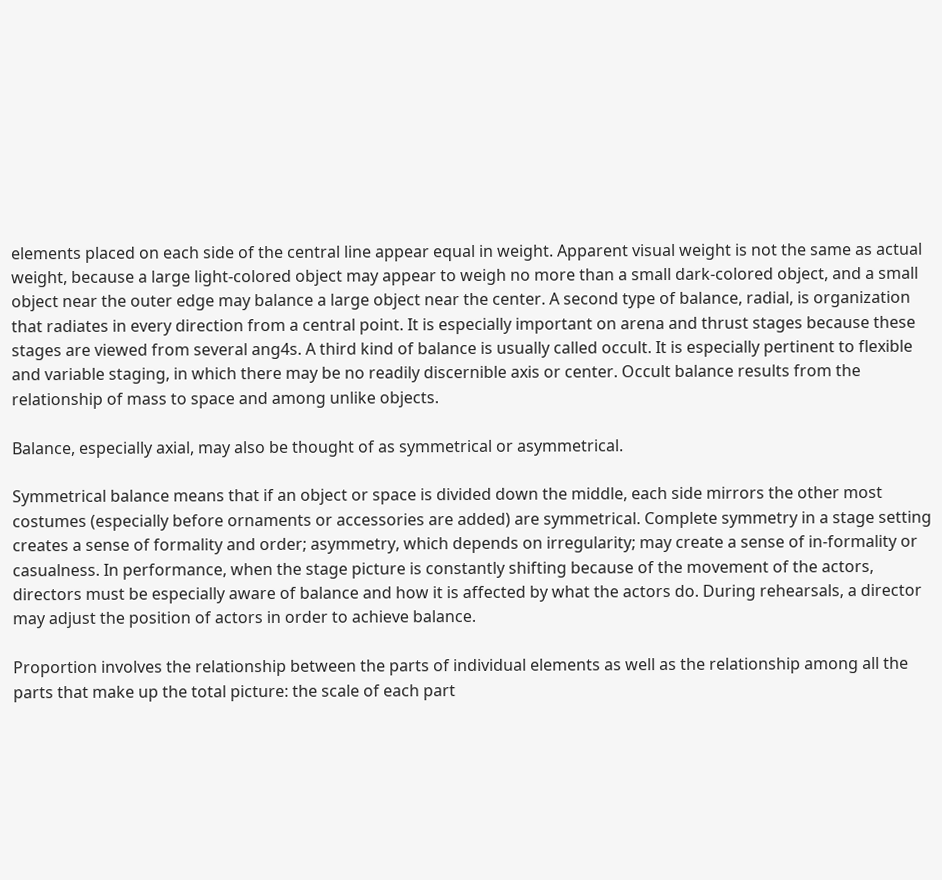elements placed on each side of the central line appear equal in weight. Apparent visual weight is not the same as actual weight, because a large light-colored object may appear to weigh no more than a small dark-colored object, and a small object near the outer edge may balance a large object near the center. A second type of balance, radial, is organization that radiates in every direction from a central point. It is especially important on arena and thrust stages because these stages are viewed from several ang4s. A third kind of balance is usually called occult. It is especially pertinent to flexible and variable staging, in which there may be no readily discernible axis or center. Occult balance results from the relationship of mass to space and among unlike objects.

Balance, especially axial, may also be thought of as symmetrical or asymmetrical.

Symmetrical balance means that if an object or space is divided down the middle, each side mirrors the other most costumes (especially before ornaments or accessories are added) are symmetrical. Complete symmetry in a stage setting creates a sense of formality and order; asymmetry, which depends on irregularity; may create a sense of in-formality or casualness. In performance, when the stage picture is constantly shifting because of the movement of the actors, directors must be especially aware of balance and how it is affected by what the actors do. During rehearsals, a director may adjust the position of actors in order to achieve balance.

Proportion involves the relationship between the parts of individual elements as well as the relationship among all the parts that make up the total picture: the scale of each part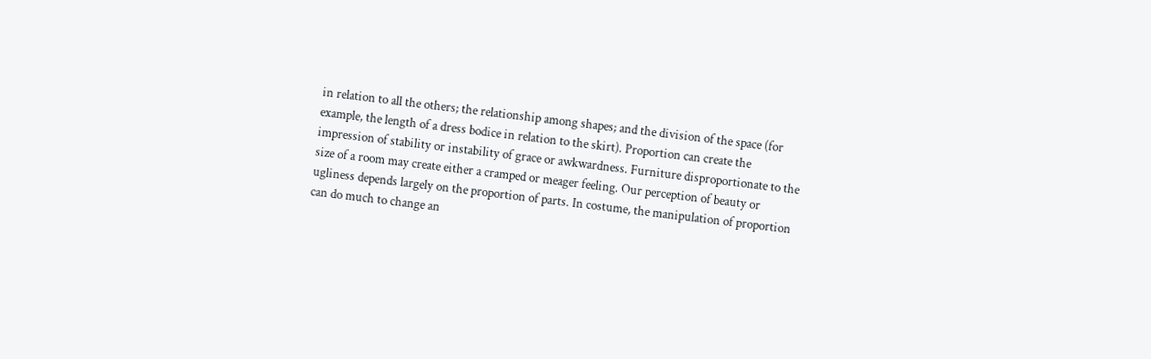in relation to all the others; the relationship among shapes; and the division of the space (for example, the length of a dress bodice in relation to the skirt). Proportion can create the impression of stability or instability of grace or awkwardness. Furniture disproportionate to the size of a room may create either a cramped or meager feeling. Our perception of beauty or ugliness depends largely on the proportion of parts. In costume, the manipulation of proportion can do much to change an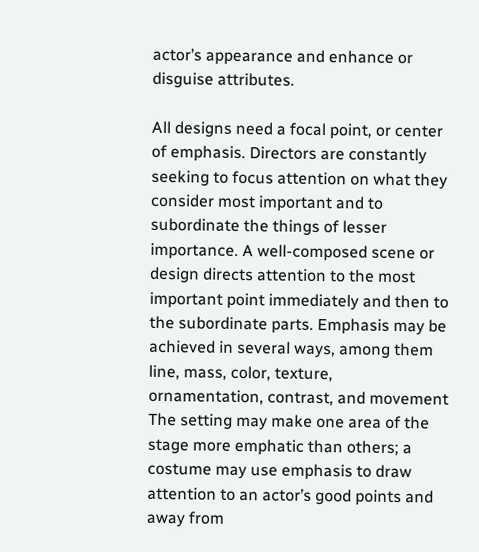actor’s appearance and enhance or disguise attributes.

All designs need a focal point, or center of emphasis. Directors are constantly seeking to focus attention on what they consider most important and to subordinate the things of lesser importance. A well-composed scene or design directs attention to the most important point immediately and then to the subordinate parts. Emphasis may be achieved in several ways, among them line, mass, color, texture, ornamentation, contrast, and movement The setting may make one area of the stage more emphatic than others; a costume may use emphasis to draw attention to an actor’s good points and away from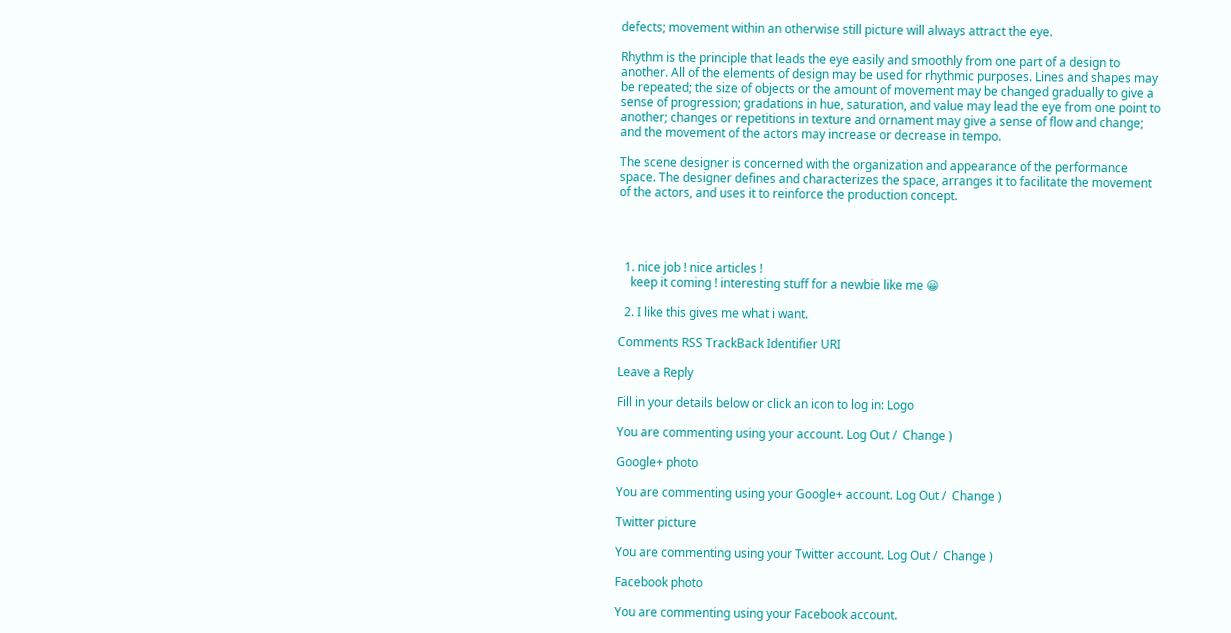defects; movement within an otherwise still picture will always attract the eye.

Rhythm is the principle that leads the eye easily and smoothly from one part of a design to another. All of the elements of design may be used for rhythmic purposes. Lines and shapes may be repeated; the size of objects or the amount of movement may be changed gradually to give a sense of progression; gradations in hue, saturation, and value may lead the eye from one point to another; changes or repetitions in texture and ornament may give a sense of flow and change; and the movement of the actors may increase or decrease in tempo.

The scene designer is concerned with the organization and appearance of the performance space. The designer defines and characterizes the space, arranges it to facilitate the movement of the actors, and uses it to reinforce the production concept.




  1. nice job ! nice articles !
    keep it coming ! interesting stuff for a newbie like me 😀

  2. I like this gives me what i want.

Comments RSS TrackBack Identifier URI

Leave a Reply

Fill in your details below or click an icon to log in: Logo

You are commenting using your account. Log Out /  Change )

Google+ photo

You are commenting using your Google+ account. Log Out /  Change )

Twitter picture

You are commenting using your Twitter account. Log Out /  Change )

Facebook photo

You are commenting using your Facebook account.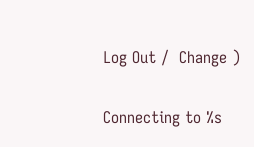Log Out /  Change )


Connecting to %s